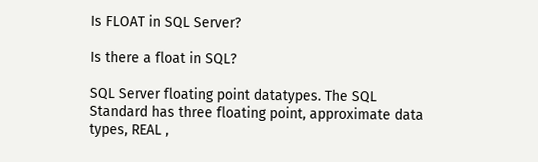Is FLOAT in SQL Server?

Is there a float in SQL?

SQL Server floating point datatypes. The SQL Standard has three floating point, approximate data types, REAL ,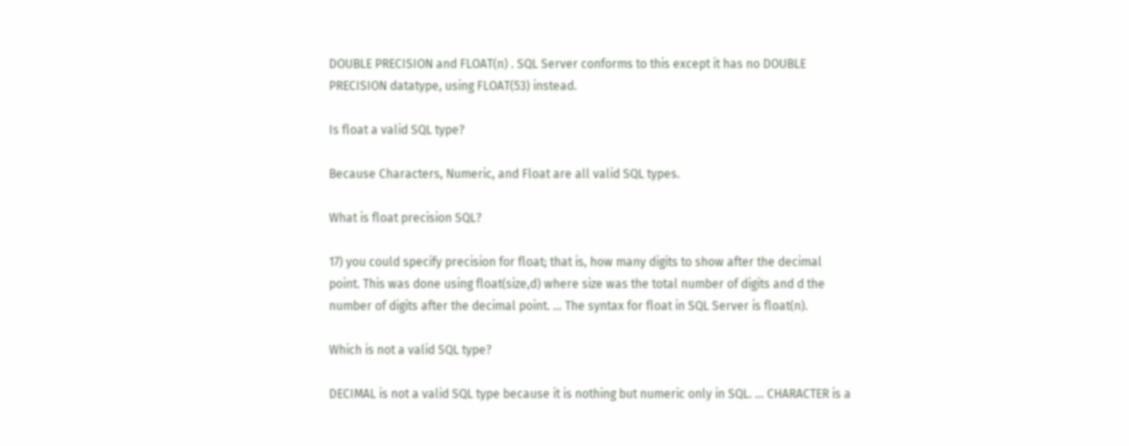DOUBLE PRECISION and FLOAT(n) . SQL Server conforms to this except it has no DOUBLE PRECISION datatype, using FLOAT(53) instead.

Is float a valid SQL type?

Because Characters, Numeric, and Float are all valid SQL types.

What is float precision SQL?

17) you could specify precision for float; that is, how many digits to show after the decimal point. This was done using float(size,d) where size was the total number of digits and d the number of digits after the decimal point. … The syntax for float in SQL Server is float(n).

Which is not a valid SQL type?

DECIMAL is not a valid SQL type because it is nothing but numeric only in SQL. … CHARACTER is a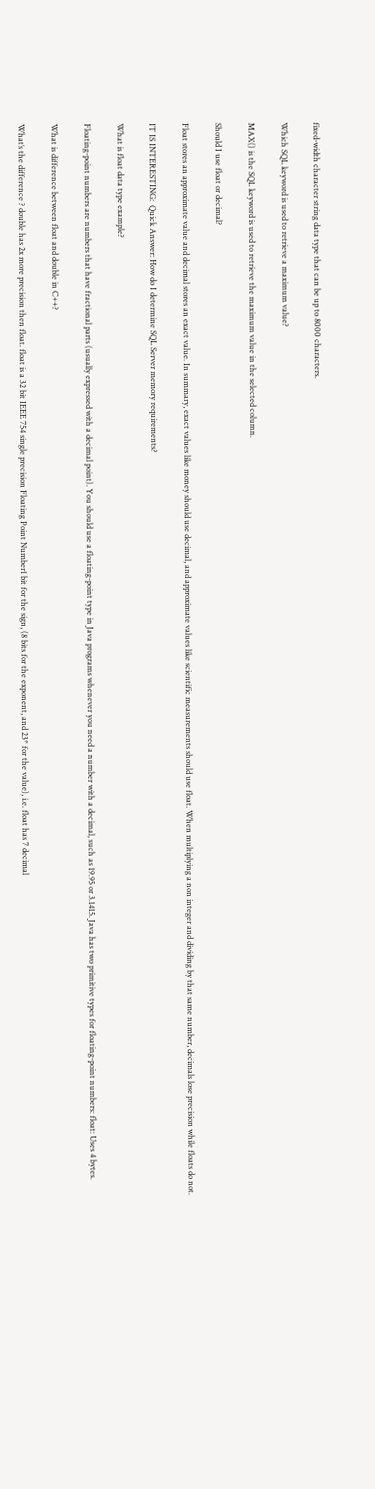fixed-width character string data type that can be up to 8000 characters.

Which SQL keyword is used to retrieve a maximum value?

MAX() is the SQL keyword is used to retrieve the maximum value in the selected column.

Should I use float or decimal?

Float stores an approximate value and decimal stores an exact value. In summary, exact values like money should use decimal, and approximate values like scientific measurements should use float. When multiplying a non integer and dividing by that same number, decimals lose precision while floats do not.

IT IS INTERESTING:  Quick Answer: How do I determine SQL Server memory requirements?

What is float data type example?

Floating-point numbers are numbers that have fractional parts (usually expressed with a decimal point). You should use a floating-point type in Java programs whenever you need a number with a decimal, such as 19.95 or 3.1415. Java has two primitive types for floating-point numbers: float: Uses 4 bytes.

What is difference between float and double in C++?

What’s the difference ? double has 2x more precision then float. float is a 32 bit IEEE 754 single precision Floating Point Number1 bit for the sign, (8 bits for the exponent, and 23* for the value), i.e. float has 7 decimal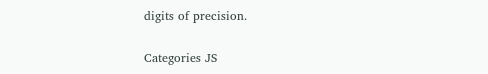digits of precision.

Categories JS